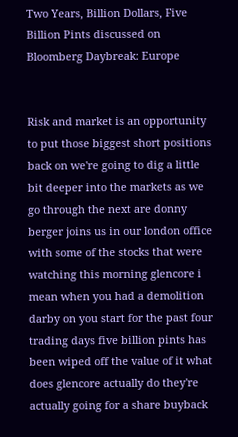Two Years, Billion Dollars, Five Billion Pints discussed on Bloomberg Daybreak: Europe


Risk and market is an opportunity to put those biggest short positions back on we're going to dig a little bit deeper into the markets as we go through the next are donny berger joins us in our london office with some of the stocks that were watching this morning glencore i mean when you had a demolition darby on you start for the past four trading days five billion pints has been wiped off the value of it what does glencore actually do they're actually going for a share buyback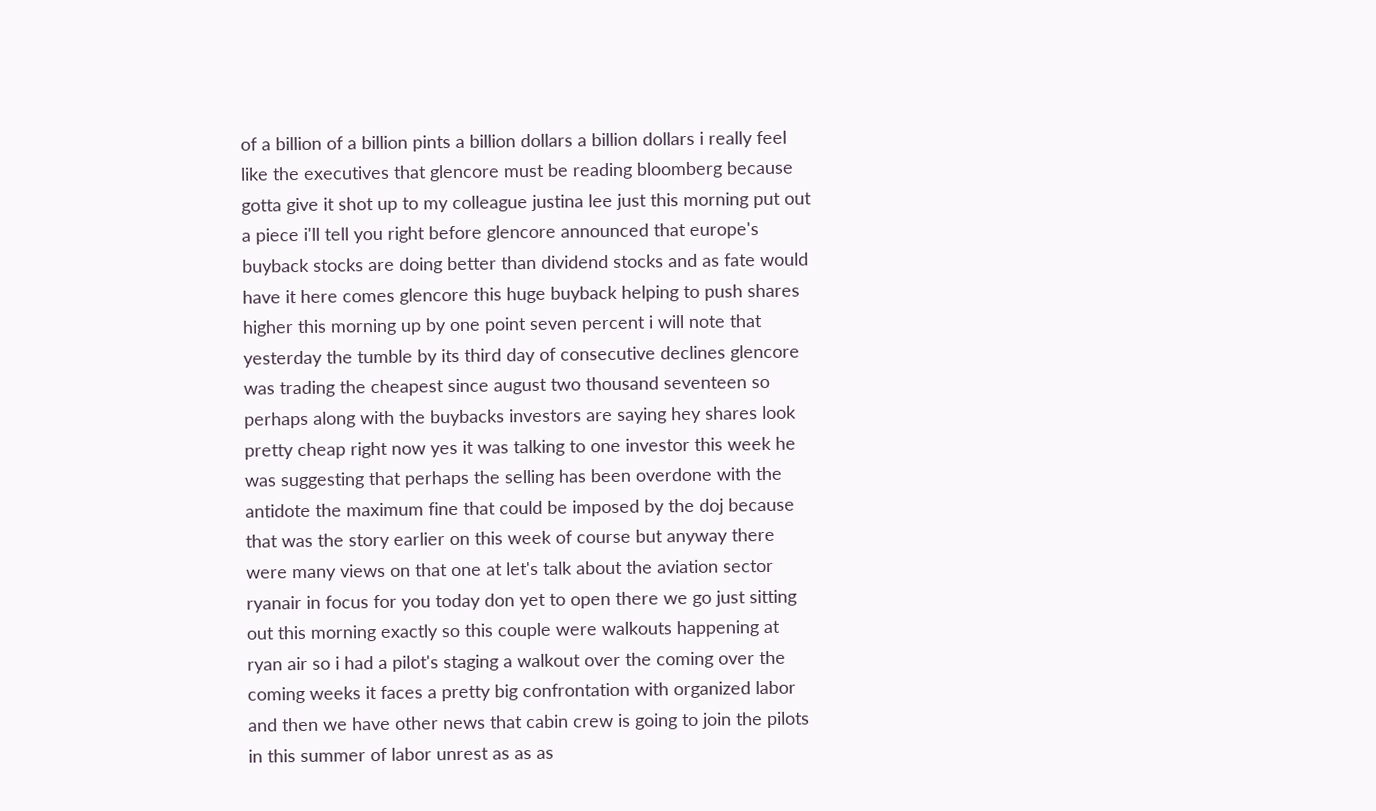of a billion of a billion pints a billion dollars a billion dollars i really feel like the executives that glencore must be reading bloomberg because gotta give it shot up to my colleague justina lee just this morning put out a piece i'll tell you right before glencore announced that europe's buyback stocks are doing better than dividend stocks and as fate would have it here comes glencore this huge buyback helping to push shares higher this morning up by one point seven percent i will note that yesterday the tumble by its third day of consecutive declines glencore was trading the cheapest since august two thousand seventeen so perhaps along with the buybacks investors are saying hey shares look pretty cheap right now yes it was talking to one investor this week he was suggesting that perhaps the selling has been overdone with the antidote the maximum fine that could be imposed by the doj because that was the story earlier on this week of course but anyway there were many views on that one at let's talk about the aviation sector ryanair in focus for you today don yet to open there we go just sitting out this morning exactly so this couple were walkouts happening at ryan air so i had a pilot's staging a walkout over the coming over the coming weeks it faces a pretty big confrontation with organized labor and then we have other news that cabin crew is going to join the pilots in this summer of labor unrest as as as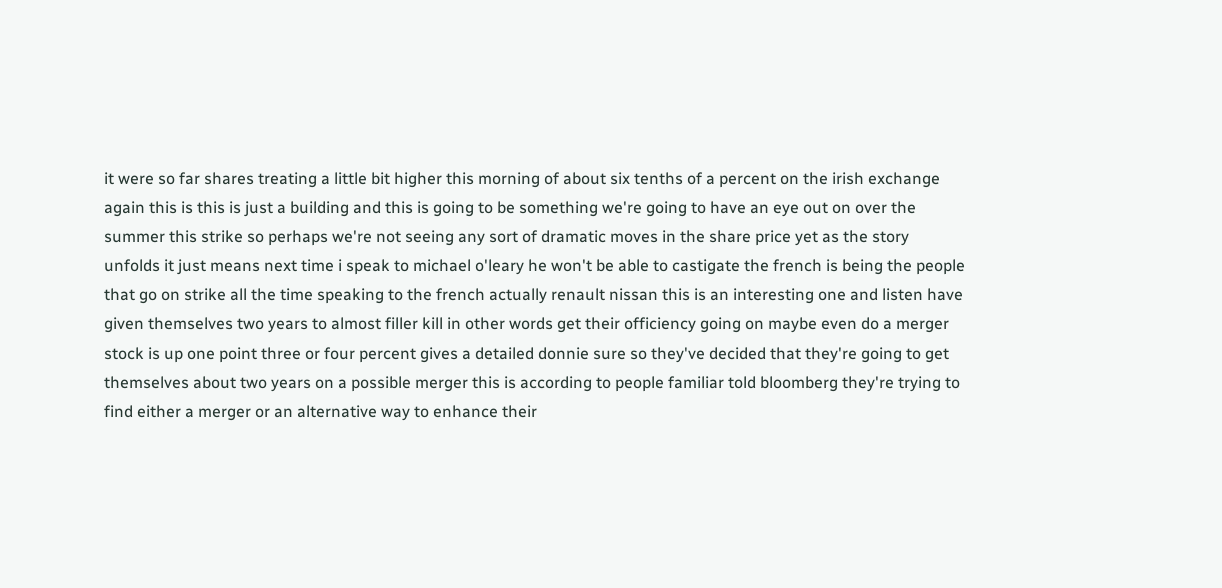it were so far shares treating a little bit higher this morning of about six tenths of a percent on the irish exchange again this is this is just a building and this is going to be something we're going to have an eye out on over the summer this strike so perhaps we're not seeing any sort of dramatic moves in the share price yet as the story unfolds it just means next time i speak to michael o'leary he won't be able to castigate the french is being the people that go on strike all the time speaking to the french actually renault nissan this is an interesting one and listen have given themselves two years to almost filler kill in other words get their officiency going on maybe even do a merger stock is up one point three or four percent gives a detailed donnie sure so they've decided that they're going to get themselves about two years on a possible merger this is according to people familiar told bloomberg they're trying to find either a merger or an alternative way to enhance their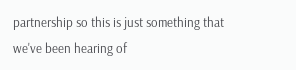partnership so this is just something that we've been hearing of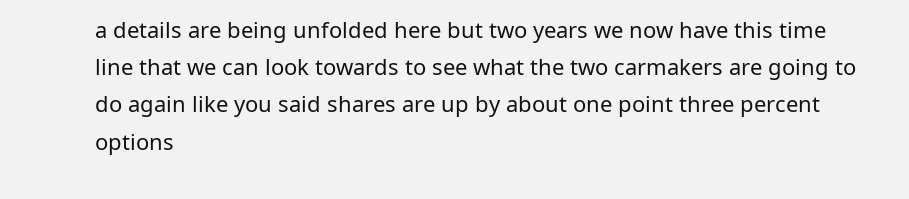a details are being unfolded here but two years we now have this time line that we can look towards to see what the two carmakers are going to do again like you said shares are up by about one point three percent options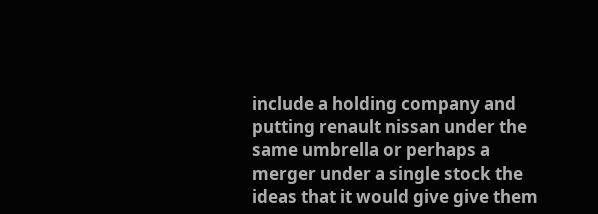include a holding company and putting renault nissan under the same umbrella or perhaps a merger under a single stock the ideas that it would give give them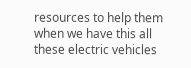resources to help them when we have this all these electric vehicles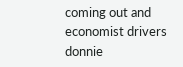coming out and economist drivers donnie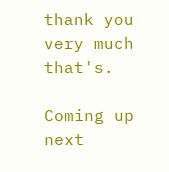thank you very much that's.

Coming up next